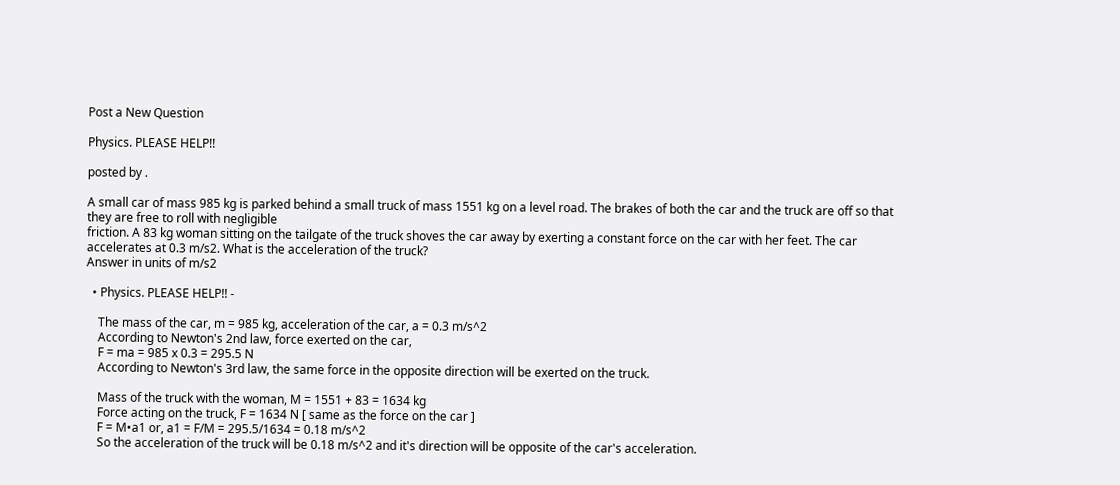Post a New Question

Physics. PLEASE HELP!!

posted by .

A small car of mass 985 kg is parked behind a small truck of mass 1551 kg on a level road. The brakes of both the car and the truck are off so that they are free to roll with negligible
friction. A 83 kg woman sitting on the tailgate of the truck shoves the car away by exerting a constant force on the car with her feet. The car accelerates at 0.3 m/s2. What is the acceleration of the truck?
Answer in units of m/s2

  • Physics. PLEASE HELP!! -

    The mass of the car, m = 985 kg, acceleration of the car, a = 0.3 m/s^2
    According to Newton's 2nd law, force exerted on the car,
    F = ma = 985 x 0.3 = 295.5 N
    According to Newton's 3rd law, the same force in the opposite direction will be exerted on the truck.

    Mass of the truck with the woman, M = 1551 + 83 = 1634 kg
    Force acting on the truck, F = 1634 N [ same as the force on the car ]
    F = M•a1 or, a1 = F/M = 295.5/1634 = 0.18 m/s^2
    So the acceleration of the truck will be 0.18 m/s^2 and it's direction will be opposite of the car's acceleration.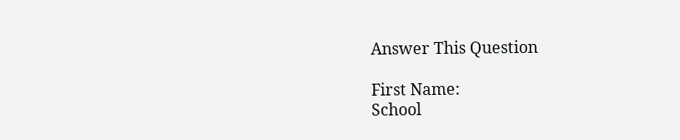Answer This Question

First Name:
School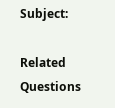Subject:

Related Questions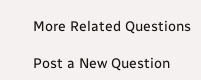More Related Questions

Post a New Question